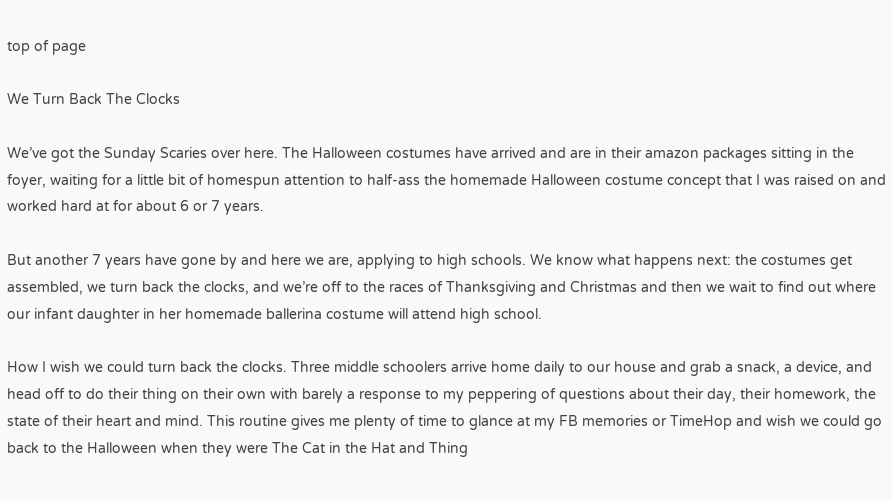top of page

We Turn Back The Clocks

We’ve got the Sunday Scaries over here. The Halloween costumes have arrived and are in their amazon packages sitting in the foyer, waiting for a little bit of homespun attention to half-ass the homemade Halloween costume concept that I was raised on and worked hard at for about 6 or 7 years.

But another 7 years have gone by and here we are, applying to high schools. We know what happens next: the costumes get assembled, we turn back the clocks, and we’re off to the races of Thanksgiving and Christmas and then we wait to find out where our infant daughter in her homemade ballerina costume will attend high school.

How I wish we could turn back the clocks. Three middle schoolers arrive home daily to our house and grab a snack, a device, and head off to do their thing on their own with barely a response to my peppering of questions about their day, their homework, the state of their heart and mind. This routine gives me plenty of time to glance at my FB memories or TimeHop and wish we could go back to the Halloween when they were The Cat in the Hat and Thing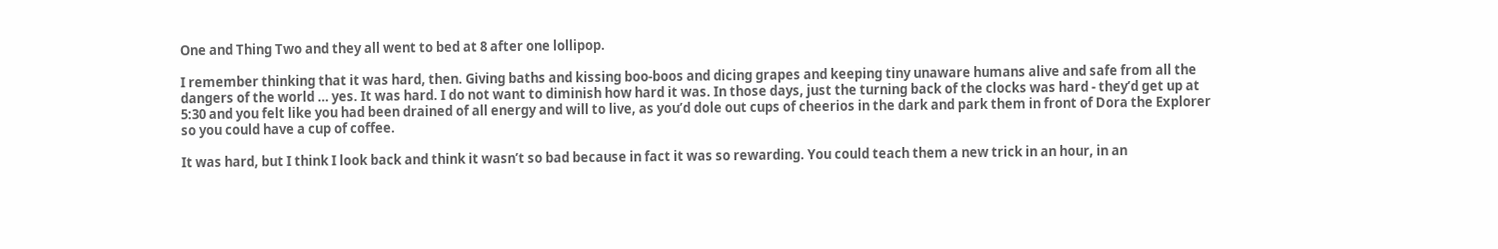One and Thing Two and they all went to bed at 8 after one lollipop.

I remember thinking that it was hard, then. Giving baths and kissing boo-boos and dicing grapes and keeping tiny unaware humans alive and safe from all the dangers of the world … yes. It was hard. I do not want to diminish how hard it was. In those days, just the turning back of the clocks was hard - they’d get up at 5:30 and you felt like you had been drained of all energy and will to live, as you’d dole out cups of cheerios in the dark and park them in front of Dora the Explorer so you could have a cup of coffee.

It was hard, but I think I look back and think it wasn’t so bad because in fact it was so rewarding. You could teach them a new trick in an hour, in an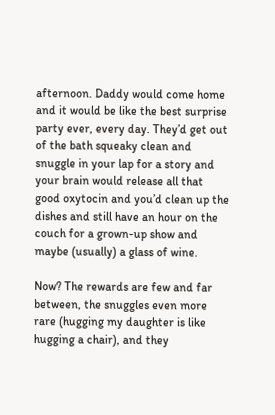afternoon. Daddy would come home and it would be like the best surprise party ever, every day. They’d get out of the bath squeaky clean and snuggle in your lap for a story and your brain would release all that good oxytocin and you’d clean up the dishes and still have an hour on the couch for a grown-up show and maybe (usually) a glass of wine.

Now? The rewards are few and far between, the snuggles even more rare (hugging my daughter is like hugging a chair), and they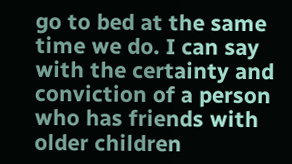go to bed at the same time we do. I can say with the certainty and conviction of a person who has friends with older children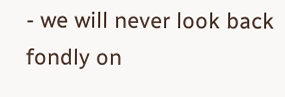- we will never look back fondly on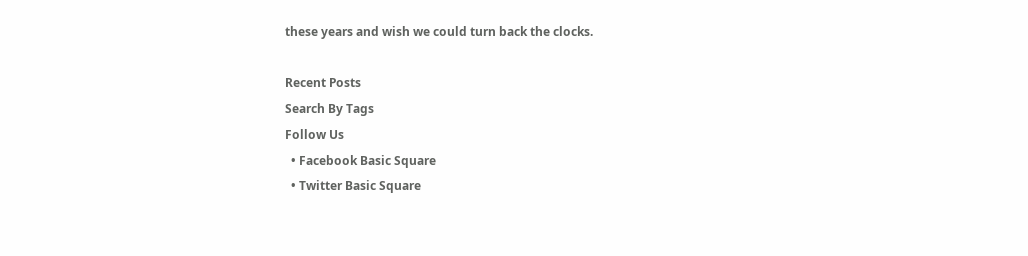these years and wish we could turn back the clocks.

Recent Posts
Search By Tags
Follow Us
  • Facebook Basic Square
  • Twitter Basic Square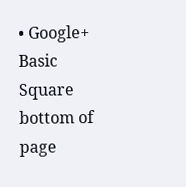• Google+ Basic Square
bottom of page